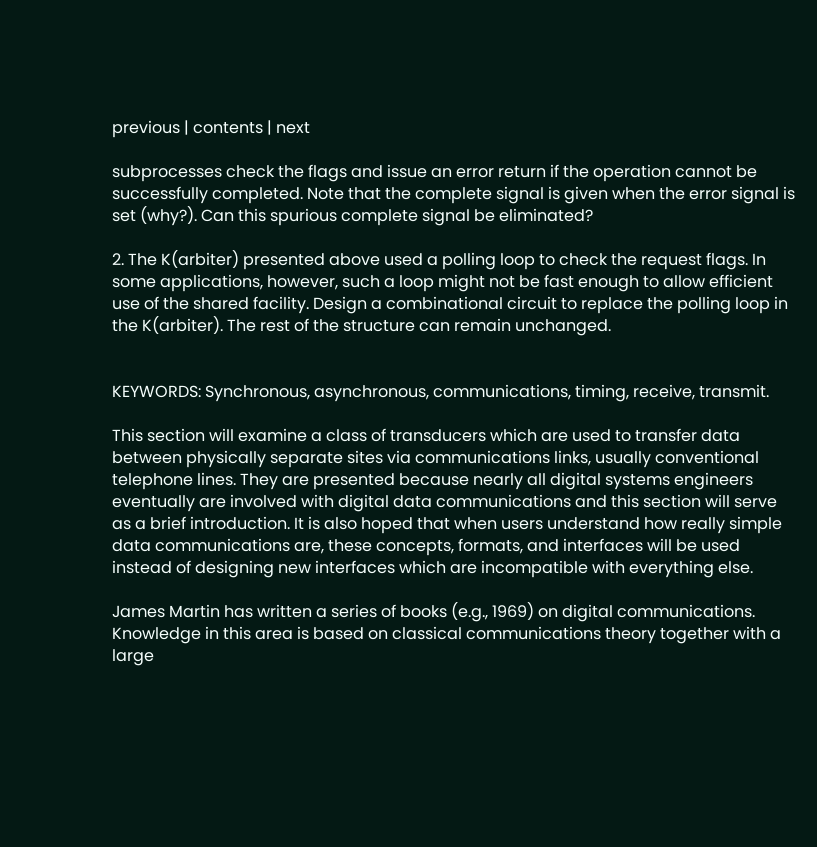previous | contents | next

subprocesses check the flags and issue an error return if the operation cannot be successfully completed. Note that the complete signal is given when the error signal is set (why?). Can this spurious complete signal be eliminated?

2. The K(arbiter) presented above used a polling loop to check the request flags. In some applications, however, such a loop might not be fast enough to allow efficient use of the shared facility. Design a combinational circuit to replace the polling loop in the K(arbiter). The rest of the structure can remain unchanged.


KEYWORDS: Synchronous, asynchronous, communications, timing, receive, transmit.

This section will examine a class of transducers which are used to transfer data between physically separate sites via communications links, usually conventional telephone lines. They are presented because nearly all digital systems engineers eventually are involved with digital data communications and this section will serve as a brief introduction. It is also hoped that when users understand how really simple data communications are, these concepts, formats, and interfaces will be used instead of designing new interfaces which are incompatible with everything else.

James Martin has written a series of books (e.g., 1969) on digital communications. Knowledge in this area is based on classical communications theory together with a large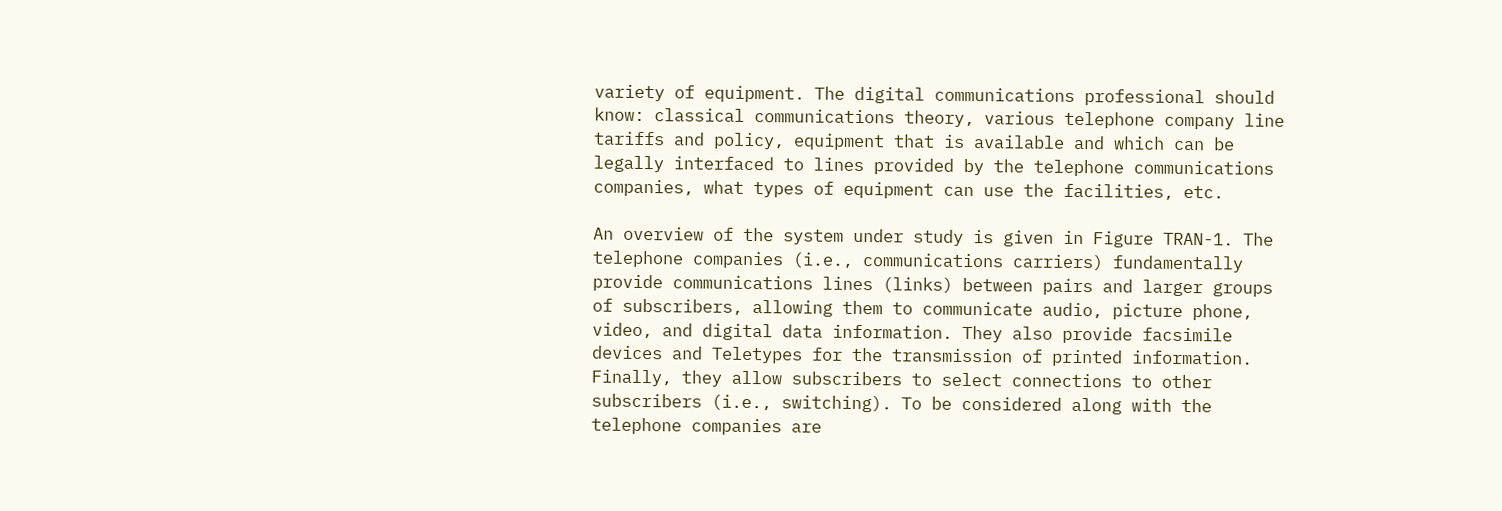variety of equipment. The digital communications professional should know: classical communications theory, various telephone company line tariffs and policy, equipment that is available and which can be legally interfaced to lines provided by the telephone communications companies, what types of equipment can use the facilities, etc.

An overview of the system under study is given in Figure TRAN-1. The telephone companies (i.e., communications carriers) fundamentally provide communications lines (links) between pairs and larger groups of subscribers, allowing them to communicate audio, picture phone, video, and digital data information. They also provide facsimile devices and Teletypes for the transmission of printed information. Finally, they allow subscribers to select connections to other subscribers (i.e., switching). To be considered along with the telephone companies are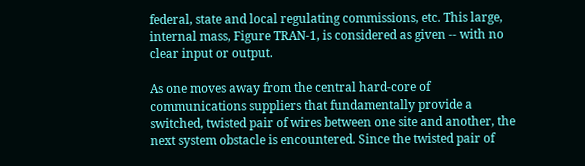federal, state and local regulating commissions, etc. This large, internal mass, Figure TRAN-1, is considered as given -- with no clear input or output.

As one moves away from the central hard-core of communications suppliers that fundamentally provide a switched, twisted pair of wires between one site and another, the next system obstacle is encountered. Since the twisted pair of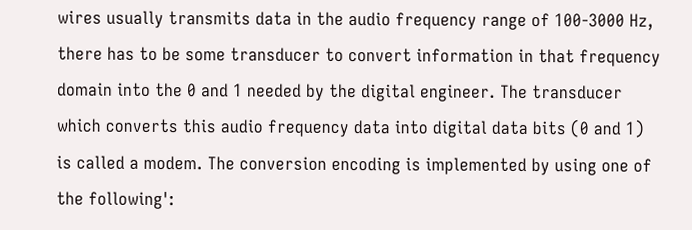wires usually transmits data in the audio frequency range of 100-3000 Hz, there has to be some transducer to convert information in that frequency domain into the 0 and 1 needed by the digital engineer. The transducer which converts this audio frequency data into digital data bits (0 and 1) is called a modem. The conversion encoding is implemented by using one of the following':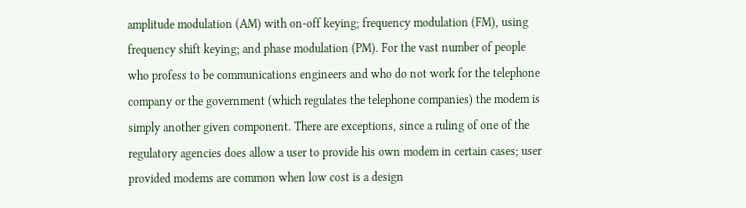amplitude modulation (AM) with on-off keying; frequency modulation (FM), using frequency shift keying; and phase modulation (PM). For the vast number of people who profess to be communications engineers and who do not work for the telephone company or the government (which regulates the telephone companies) the modem is simply another given component. There are exceptions, since a ruling of one of the regulatory agencies does allow a user to provide his own modem in certain cases; user provided modems are common when low cost is a design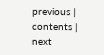previous | contents | next